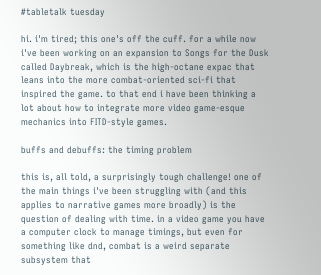#tabletalk tuesday

hi. i'm tired; this one's off the cuff. for a while now i've been working on an expansion to Songs for the Dusk called Daybreak, which is the high-octane expac that leans into the more combat-oriented sci-fi that inspired the game. to that end i have been thinking a lot about how to integrate more video game-esque mechanics into FITD-style games.

buffs and debuffs: the timing problem

this is, all told, a surprisingly tough challenge! one of the main things i've been struggling with (and this applies to narrative games more broadly) is the question of dealing with time. in a video game you have a computer clock to manage timings, but even for something like dnd, combat is a weird separate subsystem that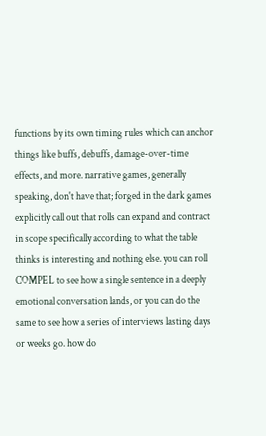functions by its own timing rules which can anchor things like buffs, debuffs, damage-over-time effects, and more. narrative games, generally speaking, don't have that; forged in the dark games explicitly call out that rolls can expand and contract in scope specifically according to what the table thinks is interesting and nothing else. you can roll COMPEL to see how a single sentence in a deeply emotional conversation lands, or you can do the same to see how a series of interviews lasting days or weeks go. how do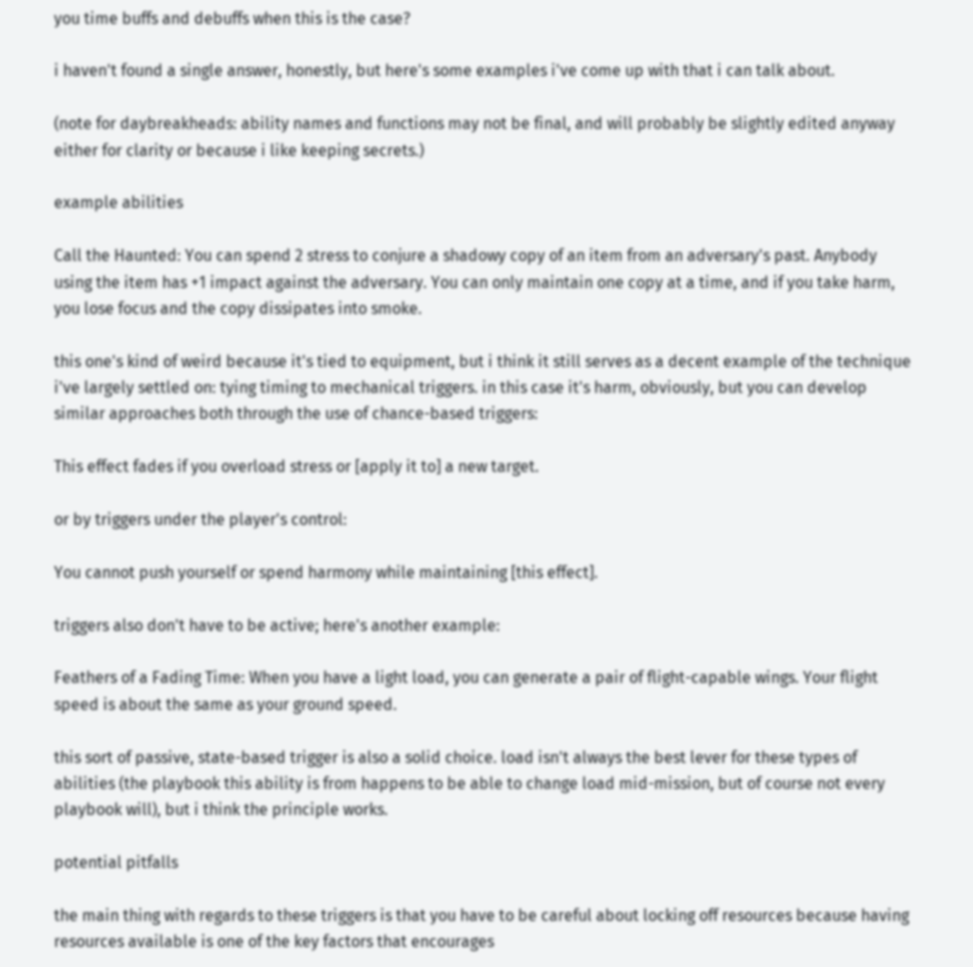you time buffs and debuffs when this is the case?

i haven't found a single answer, honestly, but here's some examples i've come up with that i can talk about.

(note for daybreakheads: ability names and functions may not be final, and will probably be slightly edited anyway either for clarity or because i like keeping secrets.)

example abilities

Call the Haunted: You can spend 2 stress to conjure a shadowy copy of an item from an adversary's past. Anybody using the item has +1 impact against the adversary. You can only maintain one copy at a time, and if you take harm, you lose focus and the copy dissipates into smoke.

this one's kind of weird because it's tied to equipment, but i think it still serves as a decent example of the technique i've largely settled on: tying timing to mechanical triggers. in this case it's harm, obviously, but you can develop similar approaches both through the use of chance-based triggers:

This effect fades if you overload stress or [apply it to] a new target.

or by triggers under the player's control:

You cannot push yourself or spend harmony while maintaining [this effect].

triggers also don't have to be active; here's another example:

Feathers of a Fading Time: When you have a light load, you can generate a pair of flight-capable wings. Your flight speed is about the same as your ground speed.

this sort of passive, state-based trigger is also a solid choice. load isn't always the best lever for these types of abilities (the playbook this ability is from happens to be able to change load mid-mission, but of course not every playbook will), but i think the principle works.

potential pitfalls

the main thing with regards to these triggers is that you have to be careful about locking off resources because having resources available is one of the key factors that encourages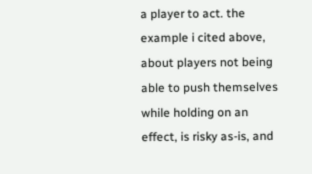a player to act. the example i cited above, about players not being able to push themselves while holding on an effect, is risky as-is, and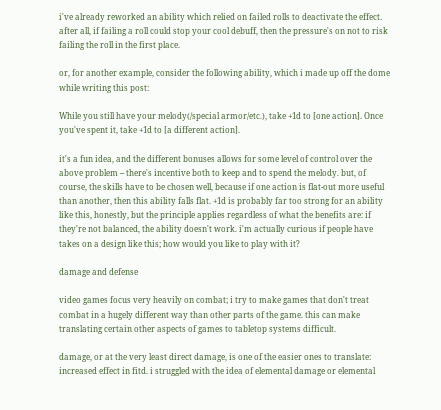i've already reworked an ability which relied on failed rolls to deactivate the effect. after all, if failing a roll could stop your cool debuff, then the pressure's on not to risk failing the roll in the first place.

or, for another example, consider the following ability, which i made up off the dome while writing this post:

While you still have your melody(/special armor/etc.), take +1d to [one action]. Once you've spent it, take +1d to [a different action].

it's a fun idea, and the different bonuses allows for some level of control over the above problem -- there's incentive both to keep and to spend the melody. but, of course, the skills have to be chosen well, because if one action is flat-out more useful than another, then this ability falls flat. +1d is probably far too strong for an ability like this, honestly, but the principle applies regardless of what the benefits are: if they're not balanced, the ability doesn't work. i'm actually curious if people have takes on a design like this; how would you like to play with it?

damage and defense

video games focus very heavily on combat; i try to make games that don't treat combat in a hugely different way than other parts of the game. this can make translating certain other aspects of games to tabletop systems difficult.

damage, or at the very least direct damage, is one of the easier ones to translate: increased effect in fitd. i struggled with the idea of elemental damage or elemental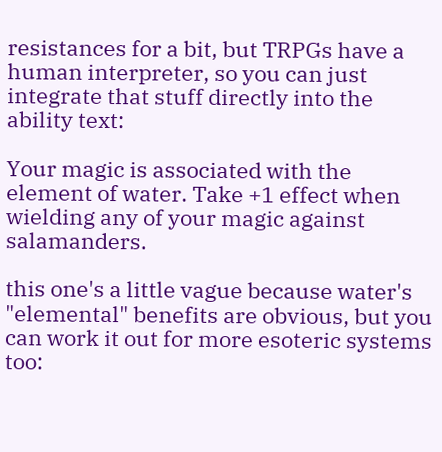resistances for a bit, but TRPGs have a human interpreter, so you can just integrate that stuff directly into the ability text:

Your magic is associated with the element of water. Take +1 effect when wielding any of your magic against salamanders.

this one's a little vague because water's "elemental" benefits are obvious, but you can work it out for more esoteric systems too: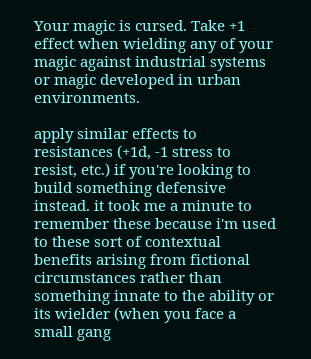Your magic is cursed. Take +1 effect when wielding any of your magic against industrial systems or magic developed in urban environments.

apply similar effects to resistances (+1d, -1 stress to resist, etc.) if you're looking to build something defensive instead. it took me a minute to remember these because i'm used to these sort of contextual benefits arising from fictional circumstances rather than something innate to the ability or its wielder (when you face a small gang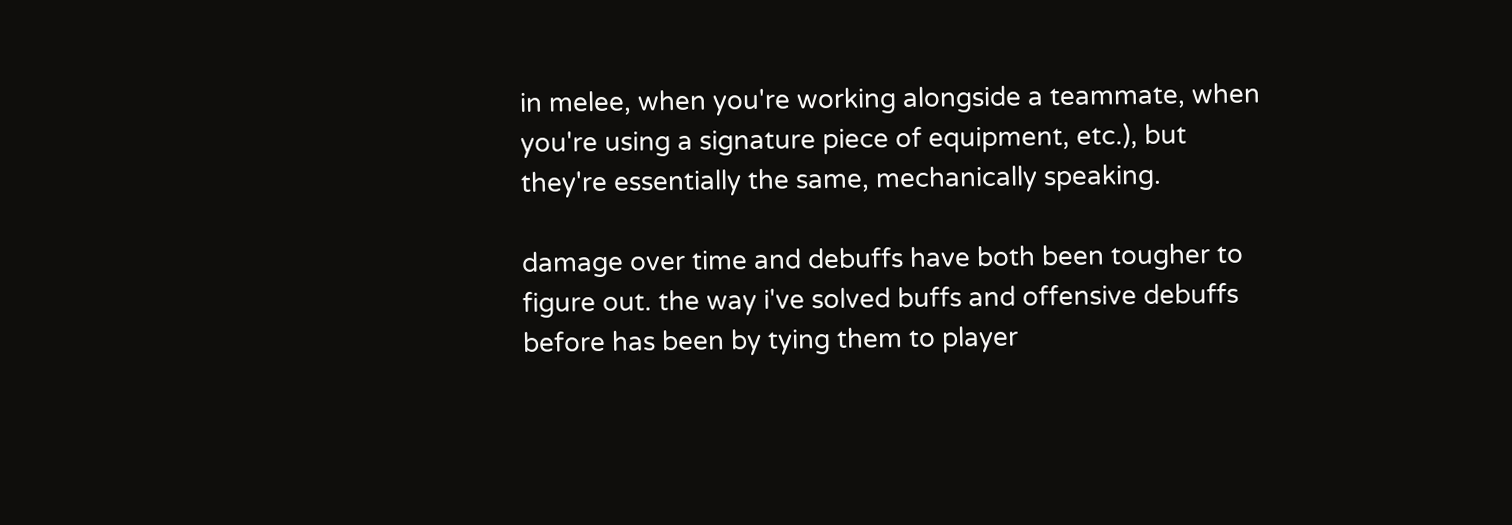in melee, when you're working alongside a teammate, when you're using a signature piece of equipment, etc.), but they're essentially the same, mechanically speaking.

damage over time and debuffs have both been tougher to figure out. the way i've solved buffs and offensive debuffs before has been by tying them to player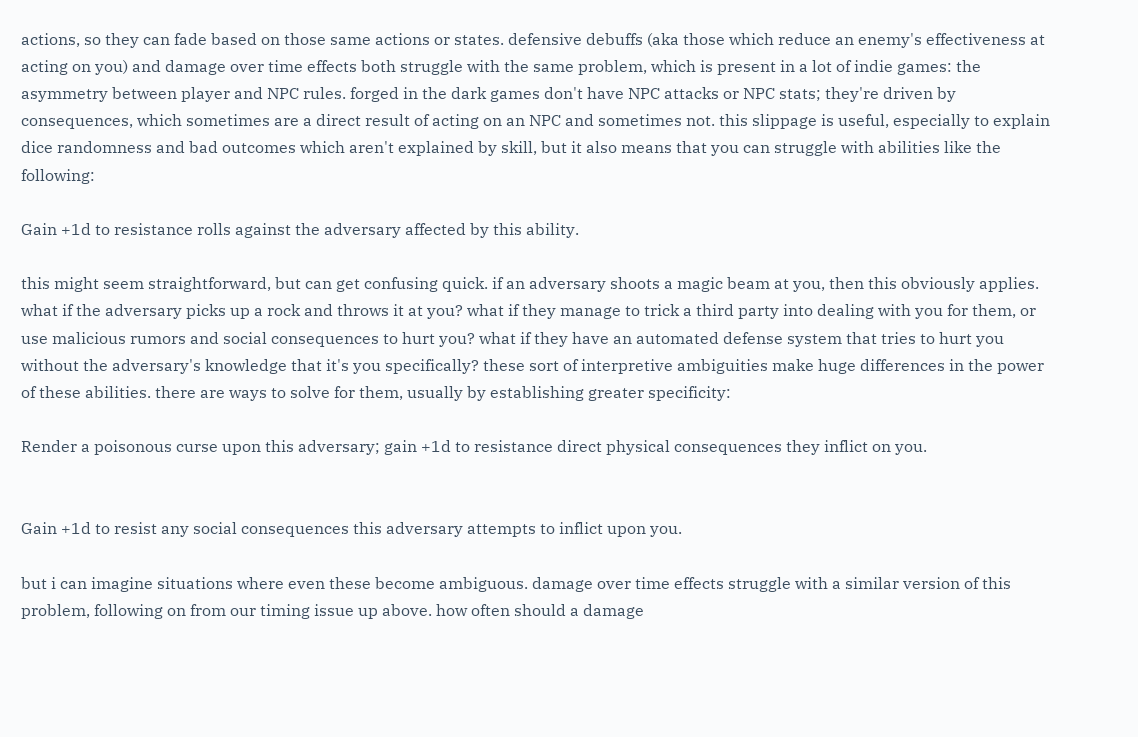actions, so they can fade based on those same actions or states. defensive debuffs (aka those which reduce an enemy's effectiveness at acting on you) and damage over time effects both struggle with the same problem, which is present in a lot of indie games: the asymmetry between player and NPC rules. forged in the dark games don't have NPC attacks or NPC stats; they're driven by consequences, which sometimes are a direct result of acting on an NPC and sometimes not. this slippage is useful, especially to explain dice randomness and bad outcomes which aren't explained by skill, but it also means that you can struggle with abilities like the following:

Gain +1d to resistance rolls against the adversary affected by this ability.

this might seem straightforward, but can get confusing quick. if an adversary shoots a magic beam at you, then this obviously applies. what if the adversary picks up a rock and throws it at you? what if they manage to trick a third party into dealing with you for them, or use malicious rumors and social consequences to hurt you? what if they have an automated defense system that tries to hurt you without the adversary's knowledge that it's you specifically? these sort of interpretive ambiguities make huge differences in the power of these abilities. there are ways to solve for them, usually by establishing greater specificity:

Render a poisonous curse upon this adversary; gain +1d to resistance direct physical consequences they inflict on you.


Gain +1d to resist any social consequences this adversary attempts to inflict upon you.

but i can imagine situations where even these become ambiguous. damage over time effects struggle with a similar version of this problem, following on from our timing issue up above. how often should a damage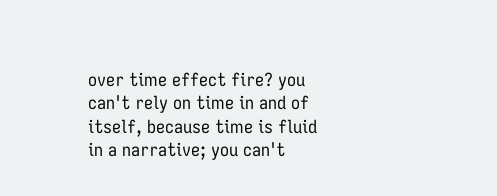over time effect fire? you can't rely on time in and of itself, because time is fluid in a narrative; you can't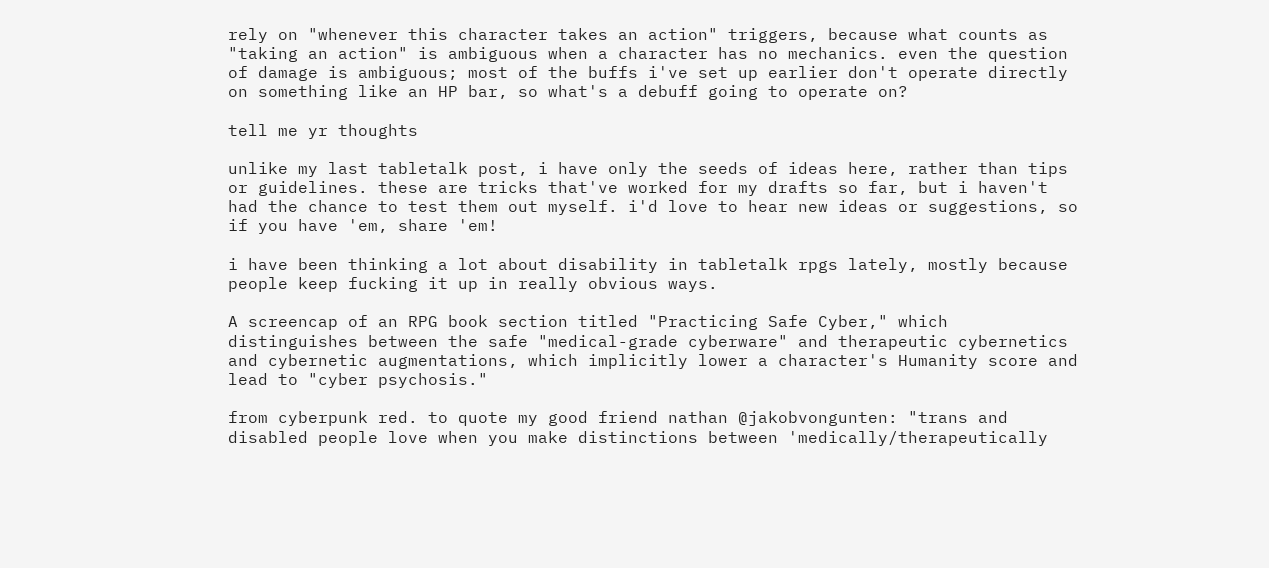rely on "whenever this character takes an action" triggers, because what counts as "taking an action" is ambiguous when a character has no mechanics. even the question of damage is ambiguous; most of the buffs i've set up earlier don't operate directly on something like an HP bar, so what's a debuff going to operate on?

tell me yr thoughts

unlike my last tabletalk post, i have only the seeds of ideas here, rather than tips or guidelines. these are tricks that've worked for my drafts so far, but i haven't had the chance to test them out myself. i'd love to hear new ideas or suggestions, so if you have 'em, share 'em!

i have been thinking a lot about disability in tabletalk rpgs lately, mostly because people keep fucking it up in really obvious ways.

A screencap of an RPG book section titled "Practicing Safe Cyber," which distinguishes between the safe "medical-grade cyberware" and therapeutic cybernetics and cybernetic augmentations, which implicitly lower a character's Humanity score and lead to "cyber psychosis."

from cyberpunk red. to quote my good friend nathan @jakobvongunten: "trans and disabled people love when you make distinctions between 'medically/therapeutically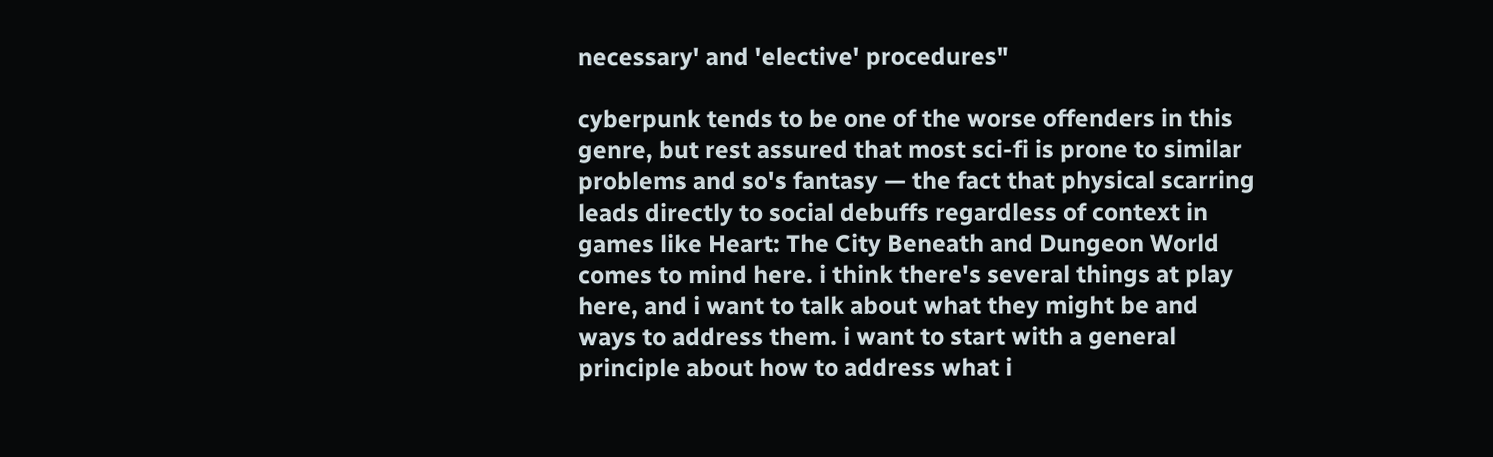necessary' and 'elective' procedures"

cyberpunk tends to be one of the worse offenders in this genre, but rest assured that most sci-fi is prone to similar problems and so's fantasy — the fact that physical scarring leads directly to social debuffs regardless of context in games like Heart: The City Beneath and Dungeon World comes to mind here. i think there's several things at play here, and i want to talk about what they might be and ways to address them. i want to start with a general principle about how to address what i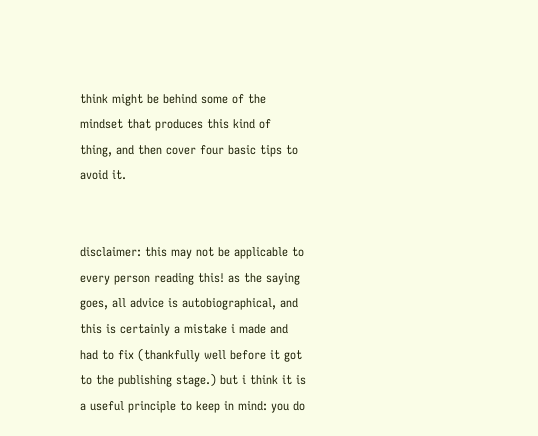think might be behind some of the mindset that produces this kind of thing, and then cover four basic tips to avoid it.


disclaimer: this may not be applicable to every person reading this! as the saying goes, all advice is autobiographical, and this is certainly a mistake i made and had to fix (thankfully well before it got to the publishing stage.) but i think it is a useful principle to keep in mind: you do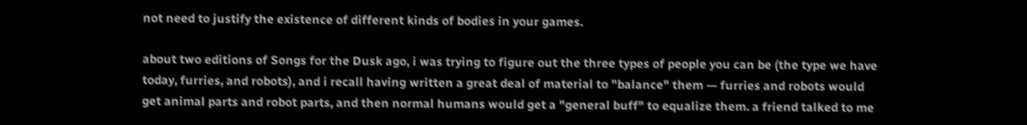not need to justify the existence of different kinds of bodies in your games.

about two editions of Songs for the Dusk ago, i was trying to figure out the three types of people you can be (the type we have today, furries, and robots), and i recall having written a great deal of material to "balance" them — furries and robots would get animal parts and robot parts, and then normal humans would get a "general buff" to equalize them. a friend talked to me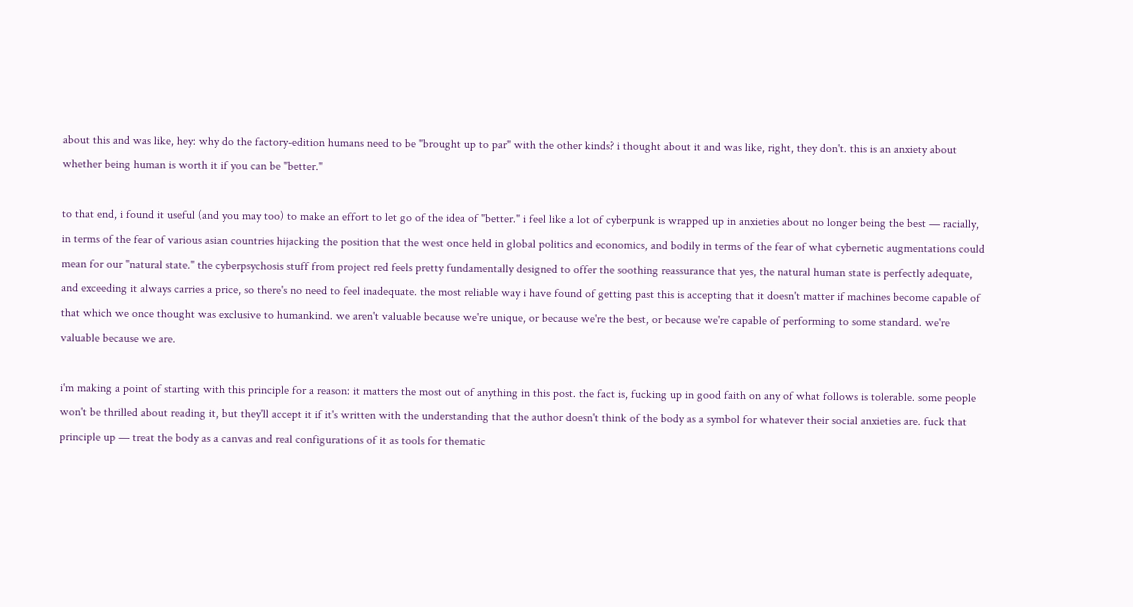about this and was like, hey: why do the factory-edition humans need to be "brought up to par" with the other kinds? i thought about it and was like, right, they don't. this is an anxiety about whether being human is worth it if you can be "better."

to that end, i found it useful (and you may too) to make an effort to let go of the idea of "better." i feel like a lot of cyberpunk is wrapped up in anxieties about no longer being the best — racially, in terms of the fear of various asian countries hijacking the position that the west once held in global politics and economics, and bodily in terms of the fear of what cybernetic augmentations could mean for our "natural state." the cyberpsychosis stuff from project red feels pretty fundamentally designed to offer the soothing reassurance that yes, the natural human state is perfectly adequate, and exceeding it always carries a price, so there's no need to feel inadequate. the most reliable way i have found of getting past this is accepting that it doesn't matter if machines become capable of that which we once thought was exclusive to humankind. we aren't valuable because we're unique, or because we're the best, or because we're capable of performing to some standard. we're valuable because we are.

i'm making a point of starting with this principle for a reason: it matters the most out of anything in this post. the fact is, fucking up in good faith on any of what follows is tolerable. some people won't be thrilled about reading it, but they'll accept it if it's written with the understanding that the author doesn't think of the body as a symbol for whatever their social anxieties are. fuck that principle up — treat the body as a canvas and real configurations of it as tools for thematic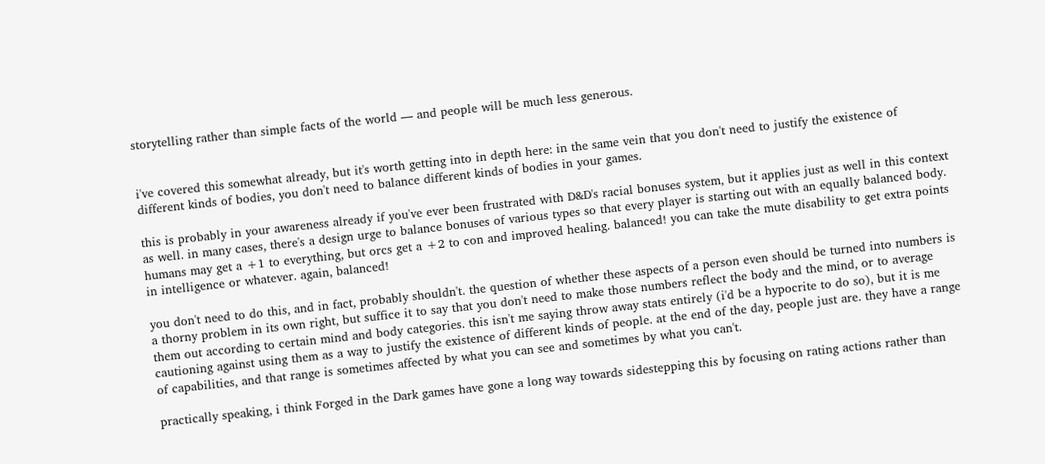storytelling rather than simple facts of the world — and people will be much less generous.


i've covered this somewhat already, but it's worth getting into in depth here: in the same vein that you don't need to justify the existence of different kinds of bodies, you don't need to balance different kinds of bodies in your games.

this is probably in your awareness already if you've ever been frustrated with D&D's racial bonuses system, but it applies just as well in this context as well. in many cases, there's a design urge to balance bonuses of various types so that every player is starting out with an equally balanced body. humans may get a +1 to everything, but orcs get a +2 to con and improved healing. balanced! you can take the mute disability to get extra points in intelligence or whatever. again, balanced!

you don't need to do this, and in fact, probably shouldn't. the question of whether these aspects of a person even should be turned into numbers is a thorny problem in its own right, but suffice it to say that you don't need to make those numbers reflect the body and the mind, or to average them out according to certain mind and body categories. this isn't me saying throw away stats entirely (i'd be a hypocrite to do so), but it is me cautioning against using them as a way to justify the existence of different kinds of people. at the end of the day, people just are. they have a range of capabilities, and that range is sometimes affected by what you can see and sometimes by what you can't.

practically speaking, i think Forged in the Dark games have gone a long way towards sidestepping this by focusing on rating actions rather than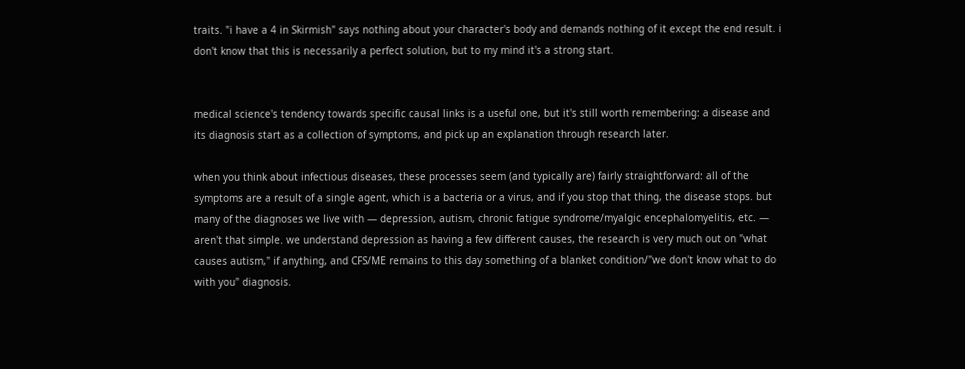traits. "i have a 4 in Skirmish" says nothing about your character's body and demands nothing of it except the end result. i don't know that this is necessarily a perfect solution, but to my mind it's a strong start.


medical science's tendency towards specific causal links is a useful one, but it's still worth remembering: a disease and its diagnosis start as a collection of symptoms, and pick up an explanation through research later.

when you think about infectious diseases, these processes seem (and typically are) fairly straightforward: all of the symptoms are a result of a single agent, which is a bacteria or a virus, and if you stop that thing, the disease stops. but many of the diagnoses we live with — depression, autism, chronic fatigue syndrome/myalgic encephalomyelitis, etc. — aren't that simple. we understand depression as having a few different causes, the research is very much out on "what causes autism," if anything, and CFS/ME remains to this day something of a blanket condition/"we don't know what to do with you" diagnosis.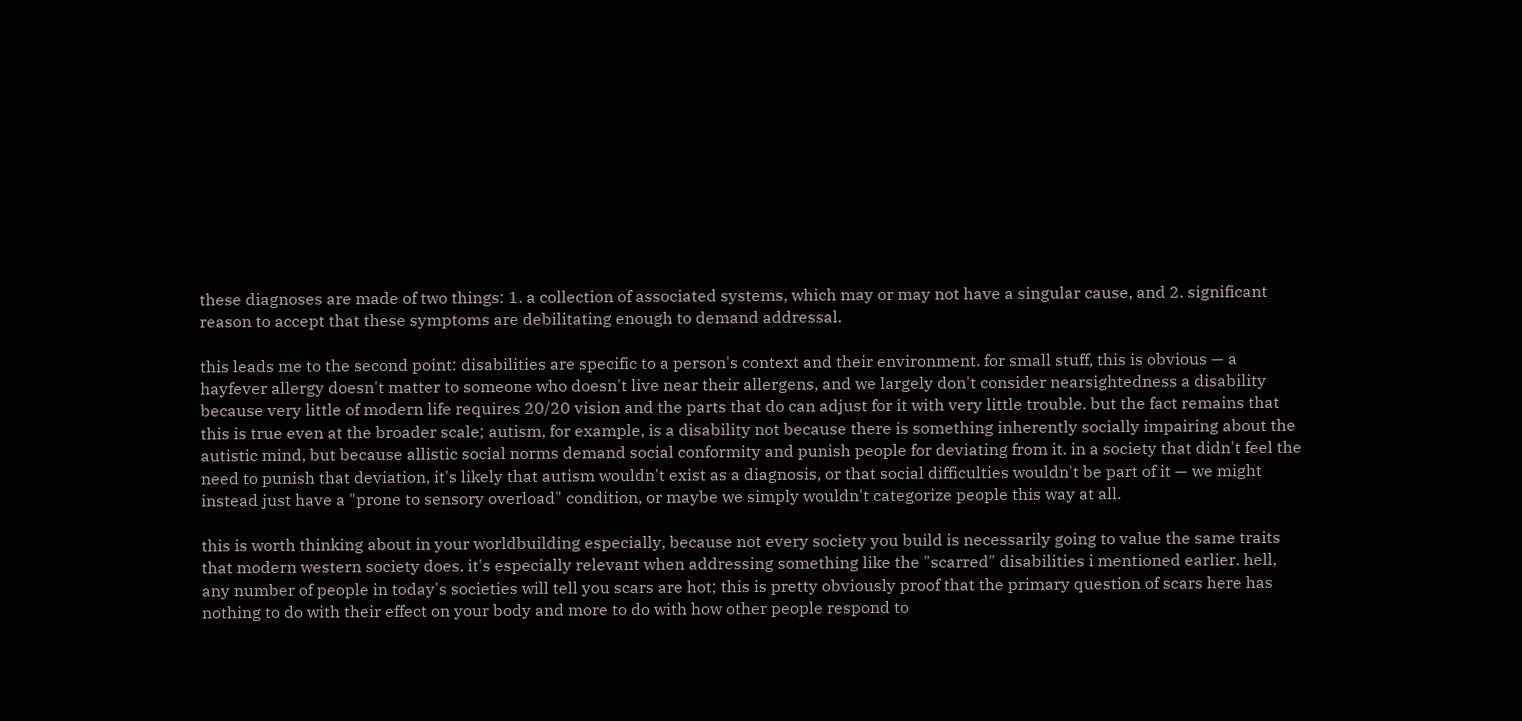these diagnoses are made of two things: 1. a collection of associated systems, which may or may not have a singular cause, and 2. significant reason to accept that these symptoms are debilitating enough to demand addressal.

this leads me to the second point: disabilities are specific to a person's context and their environment. for small stuff, this is obvious — a hayfever allergy doesn't matter to someone who doesn't live near their allergens, and we largely don't consider nearsightedness a disability because very little of modern life requires 20/20 vision and the parts that do can adjust for it with very little trouble. but the fact remains that this is true even at the broader scale; autism, for example, is a disability not because there is something inherently socially impairing about the autistic mind, but because allistic social norms demand social conformity and punish people for deviating from it. in a society that didn't feel the need to punish that deviation, it's likely that autism wouldn't exist as a diagnosis, or that social difficulties wouldn't be part of it — we might instead just have a "prone to sensory overload" condition, or maybe we simply wouldn't categorize people this way at all.

this is worth thinking about in your worldbuilding especially, because not every society you build is necessarily going to value the same traits that modern western society does. it's especially relevant when addressing something like the "scarred" disabilities i mentioned earlier. hell, any number of people in today's societies will tell you scars are hot; this is pretty obviously proof that the primary question of scars here has nothing to do with their effect on your body and more to do with how other people respond to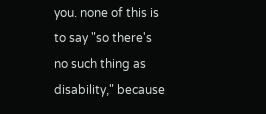you. none of this is to say "so there's no such thing as disability," because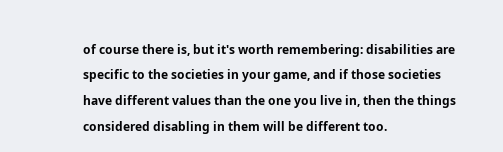of course there is, but it's worth remembering: disabilities are specific to the societies in your game, and if those societies have different values than the one you live in, then the things considered disabling in them will be different too.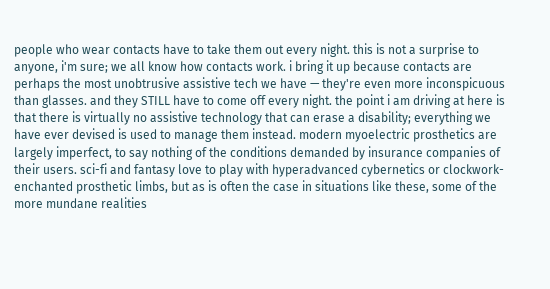people who wear contacts have to take them out every night. this is not a surprise to anyone, i'm sure; we all know how contacts work. i bring it up because contacts are perhaps the most unobtrusive assistive tech we have — they're even more inconspicuous than glasses. and they STILL have to come off every night. the point i am driving at here is that there is virtually no assistive technology that can erase a disability; everything we have ever devised is used to manage them instead. modern myoelectric prosthetics are largely imperfect, to say nothing of the conditions demanded by insurance companies of their users. sci-fi and fantasy love to play with hyperadvanced cybernetics or clockwork-enchanted prosthetic limbs, but as is often the case in situations like these, some of the more mundane realities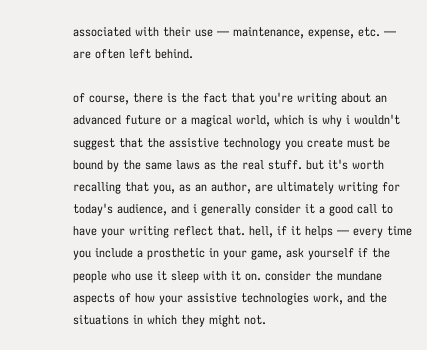associated with their use — maintenance, expense, etc. — are often left behind.

of course, there is the fact that you're writing about an advanced future or a magical world, which is why i wouldn't suggest that the assistive technology you create must be bound by the same laws as the real stuff. but it's worth recalling that you, as an author, are ultimately writing for today's audience, and i generally consider it a good call to have your writing reflect that. hell, if it helps — every time you include a prosthetic in your game, ask yourself if the people who use it sleep with it on. consider the mundane aspects of how your assistive technologies work, and the situations in which they might not.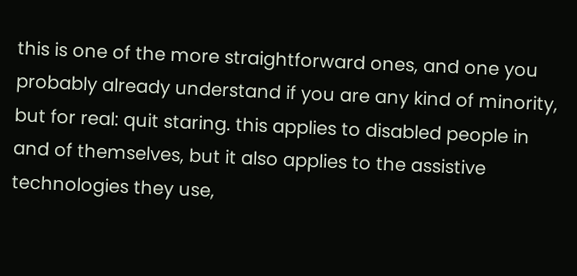this is one of the more straightforward ones, and one you probably already understand if you are any kind of minority, but for real: quit staring. this applies to disabled people in and of themselves, but it also applies to the assistive technologies they use,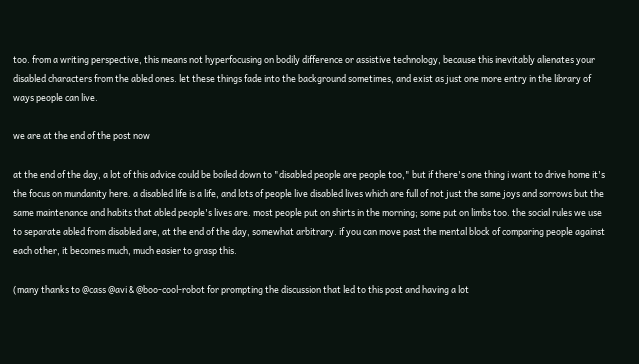too. from a writing perspective, this means not hyperfocusing on bodily difference or assistive technology, because this inevitably alienates your disabled characters from the abled ones. let these things fade into the background sometimes, and exist as just one more entry in the library of ways people can live.

we are at the end of the post now

at the end of the day, a lot of this advice could be boiled down to "disabled people are people too," but if there's one thing i want to drive home it's the focus on mundanity here. a disabled life is a life, and lots of people live disabled lives which are full of not just the same joys and sorrows but the same maintenance and habits that abled people's lives are. most people put on shirts in the morning; some put on limbs too. the social rules we use to separate abled from disabled are, at the end of the day, somewhat arbitrary. if you can move past the mental block of comparing people against each other, it becomes much, much easier to grasp this.

(many thanks to @cass @avi & @boo-cool-robot for prompting the discussion that led to this post and having a lot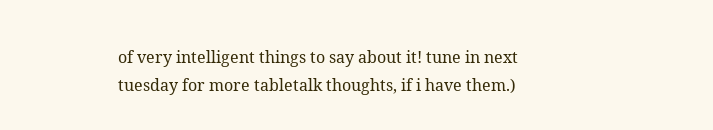of very intelligent things to say about it! tune in next tuesday for more tabletalk thoughts, if i have them.)